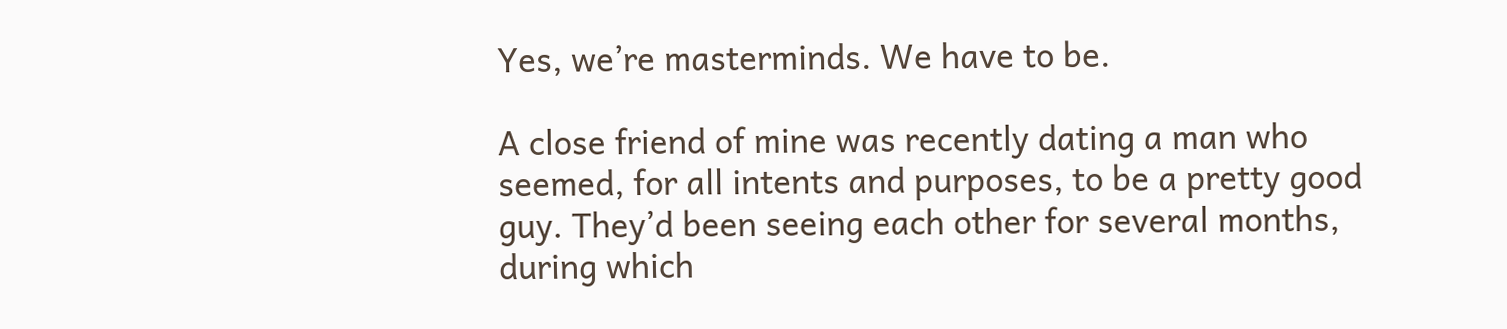Yes, we’re masterminds. We have to be.

A close friend of mine was recently dating a man who seemed, for all intents and purposes, to be a pretty good guy. They’d been seeing each other for several months, during which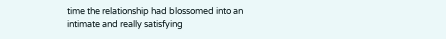time the relationship had blossomed into an intimate and really satisfying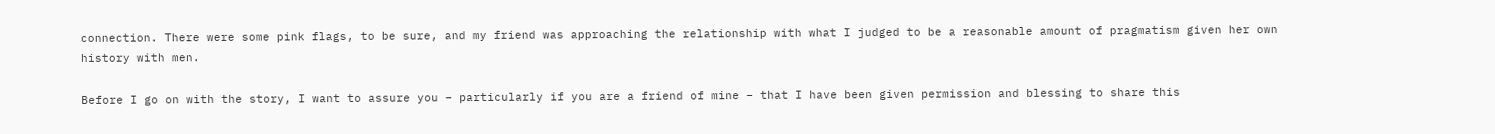connection. There were some pink flags, to be sure, and my friend was approaching the relationship with what I judged to be a reasonable amount of pragmatism given her own history with men.

Before I go on with the story, I want to assure you – particularly if you are a friend of mine – that I have been given permission and blessing to share this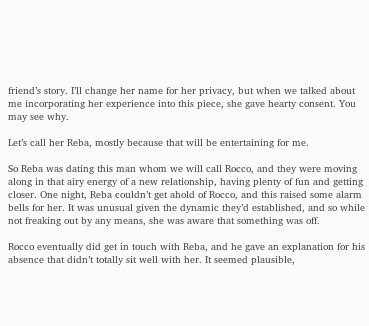friend’s story. I’ll change her name for her privacy, but when we talked about me incorporating her experience into this piece, she gave hearty consent. You may see why.

Let’s call her Reba, mostly because that will be entertaining for me.

So Reba was dating this man whom we will call Rocco, and they were moving along in that airy energy of a new relationship, having plenty of fun and getting closer. One night, Reba couldn’t get ahold of Rocco, and this raised some alarm bells for her. It was unusual given the dynamic they’d established, and so while not freaking out by any means, she was aware that something was off.

Rocco eventually did get in touch with Reba, and he gave an explanation for his absence that didn’t totally sit well with her. It seemed plausible,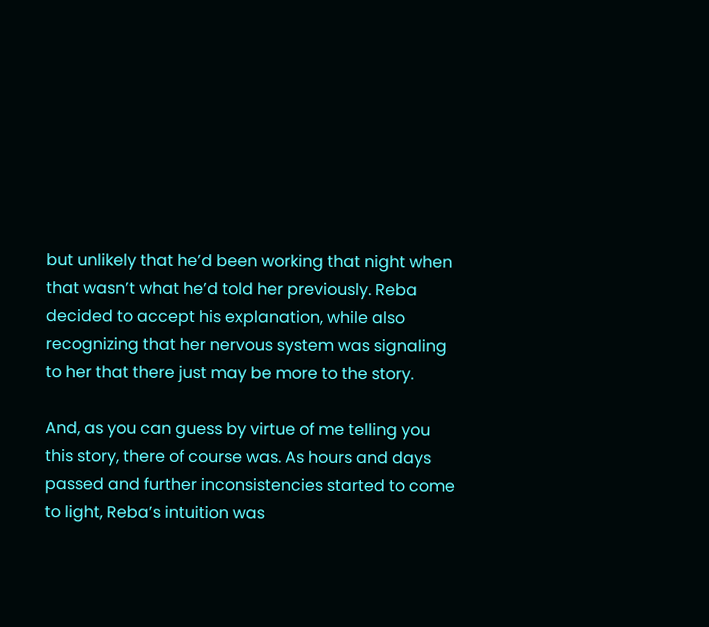but unlikely that he’d been working that night when that wasn’t what he’d told her previously. Reba decided to accept his explanation, while also recognizing that her nervous system was signaling to her that there just may be more to the story.

And, as you can guess by virtue of me telling you this story, there of course was. As hours and days passed and further inconsistencies started to come to light, Reba’s intuition was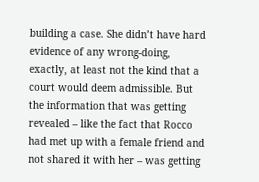building a case. She didn’t have hard evidence of any wrong-doing, exactly, at least not the kind that a court would deem admissible. But the information that was getting revealed – like the fact that Rocco had met up with a female friend and not shared it with her – was getting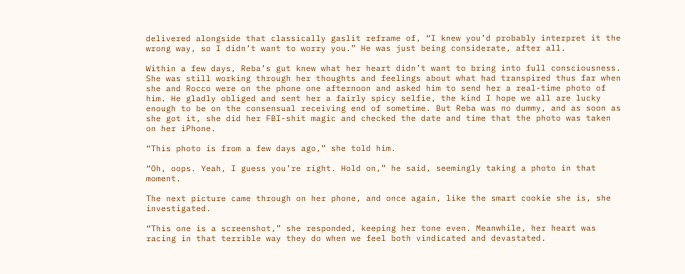delivered alongside that classically gaslit reframe of, “I knew you’d probably interpret it the wrong way, so I didn’t want to worry you.” He was just being considerate, after all.

Within a few days, Reba’s gut knew what her heart didn’t want to bring into full consciousness. She was still working through her thoughts and feelings about what had transpired thus far when she and Rocco were on the phone one afternoon and asked him to send her a real-time photo of him. He gladly obliged and sent her a fairly spicy selfie, the kind I hope we all are lucky enough to be on the consensual receiving end of sometime. But Reba was no dummy, and as soon as she got it, she did her FBI-shit magic and checked the date and time that the photo was taken on her iPhone.

“This photo is from a few days ago,” she told him.

“Oh, oops. Yeah, I guess you’re right. Hold on,” he said, seemingly taking a photo in that moment.

The next picture came through on her phone, and once again, like the smart cookie she is, she investigated.

“This one is a screenshot,” she responded, keeping her tone even. Meanwhile, her heart was racing in that terrible way they do when we feel both vindicated and devastated.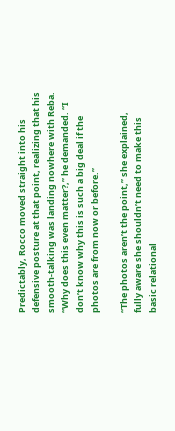Predictably, Rocco moved straight into his defensive posture at that point, realizing that his smooth-talking was landing nowhere with Reba. “Why does this even matter?,” he demanded. “I don’t know why this is such a big deal if the photos are from now or before.”

“The photos aren’t the point,” she explained, fully aware she shouldn’t need to make this basic relational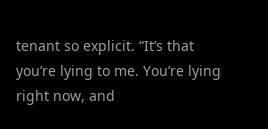tenant so explicit. “It’s that you’re lying to me. You’re lying right now, and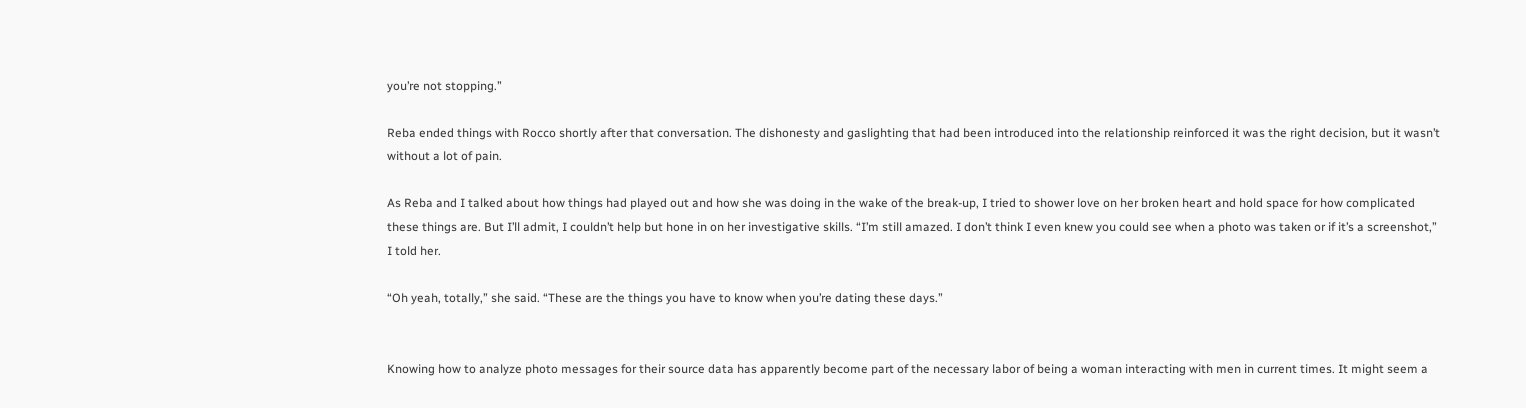you’re not stopping.”

Reba ended things with Rocco shortly after that conversation. The dishonesty and gaslighting that had been introduced into the relationship reinforced it was the right decision, but it wasn’t without a lot of pain.

As Reba and I talked about how things had played out and how she was doing in the wake of the break-up, I tried to shower love on her broken heart and hold space for how complicated these things are. But I’ll admit, I couldn’t help but hone in on her investigative skills. “I’m still amazed. I don’t think I even knew you could see when a photo was taken or if it’s a screenshot,” I told her.

“Oh yeah, totally,” she said. “These are the things you have to know when you’re dating these days.”


Knowing how to analyze photo messages for their source data has apparently become part of the necessary labor of being a woman interacting with men in current times. It might seem a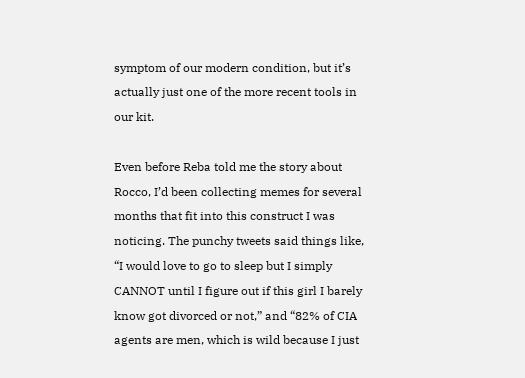symptom of our modern condition, but it’s actually just one of the more recent tools in our kit.

Even before Reba told me the story about Rocco, I’d been collecting memes for several months that fit into this construct I was noticing. The punchy tweets said things like, “I would love to go to sleep but I simply CANNOT until I figure out if this girl I barely know got divorced or not,” and “82% of CIA agents are men, which is wild because I just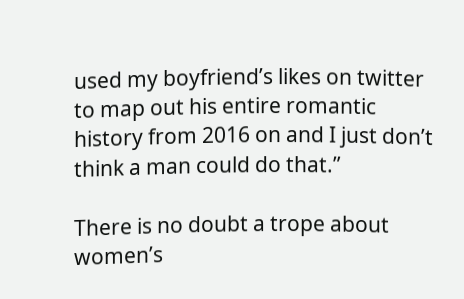used my boyfriend’s likes on twitter to map out his entire romantic history from 2016 on and I just don’t think a man could do that.”

There is no doubt a trope about women’s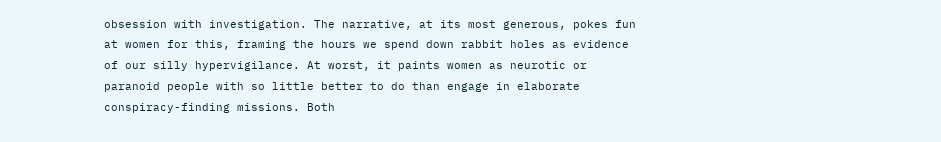obsession with investigation. The narrative, at its most generous, pokes fun at women for this, framing the hours we spend down rabbit holes as evidence of our silly hypervigilance. At worst, it paints women as neurotic or paranoid people with so little better to do than engage in elaborate conspiracy-finding missions. Both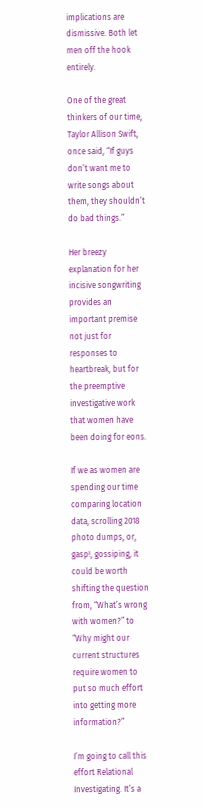implications are dismissive. Both let men off the hook entirely.

One of the great thinkers of our time, Taylor Allison Swift, once said, “If guys don’t want me to write songs about them, they shouldn’t do bad things.”

Her breezy explanation for her incisive songwriting provides an important premise not just for responses to heartbreak, but for the preemptive investigative work that women have been doing for eons.

If we as women are spending our time comparing location data, scrolling 2018 photo dumps, or, gasp!, gossiping, it could be worth shifting the question from, “What’s wrong with women?” to “Why might our current structures require women to put so much effort into getting more information?”

I’m going to call this effort Relational Investigating. It’s a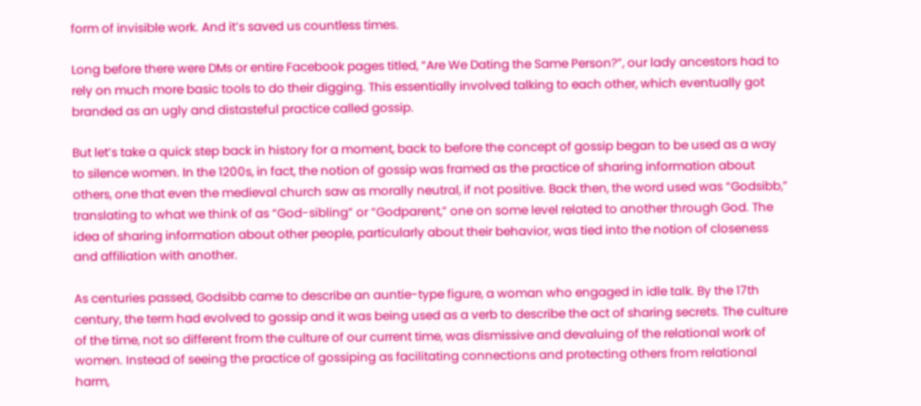form of invisible work. And it’s saved us countless times.

Long before there were DMs or entire Facebook pages titled, “Are We Dating the Same Person?”, our lady ancestors had to rely on much more basic tools to do their digging. This essentially involved talking to each other, which eventually got branded as an ugly and distasteful practice called gossip.

But let’s take a quick step back in history for a moment, back to before the concept of gossip began to be used as a way to silence women. In the 1200s, in fact, the notion of gossip was framed as the practice of sharing information about others, one that even the medieval church saw as morally neutral, if not positive. Back then, the word used was “Godsibb,” translating to what we think of as “God-sibling” or “Godparent,” one on some level related to another through God. The idea of sharing information about other people, particularly about their behavior, was tied into the notion of closeness and affiliation with another.

As centuries passed, Godsibb came to describe an auntie-type figure, a woman who engaged in idle talk. By the 17th century, the term had evolved to gossip and it was being used as a verb to describe the act of sharing secrets. The culture of the time, not so different from the culture of our current time, was dismissive and devaluing of the relational work of women. Instead of seeing the practice of gossiping as facilitating connections and protecting others from relational harm,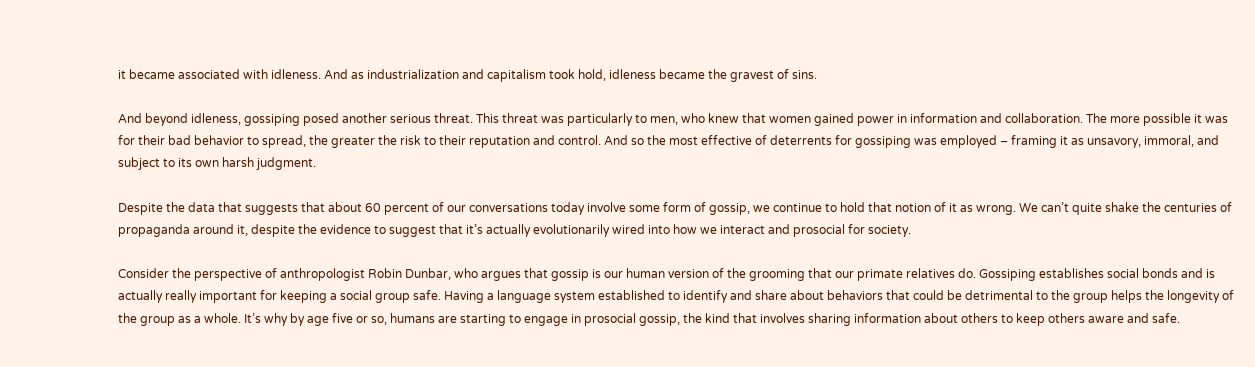it became associated with idleness. And as industrialization and capitalism took hold, idleness became the gravest of sins.

And beyond idleness, gossiping posed another serious threat. This threat was particularly to men, who knew that women gained power in information and collaboration. The more possible it was for their bad behavior to spread, the greater the risk to their reputation and control. And so the most effective of deterrents for gossiping was employed – framing it as unsavory, immoral, and subject to its own harsh judgment.

Despite the data that suggests that about 60 percent of our conversations today involve some form of gossip, we continue to hold that notion of it as wrong. We can’t quite shake the centuries of propaganda around it, despite the evidence to suggest that it’s actually evolutionarily wired into how we interact and prosocial for society.

Consider the perspective of anthropologist Robin Dunbar, who argues that gossip is our human version of the grooming that our primate relatives do. Gossiping establishes social bonds and is actually really important for keeping a social group safe. Having a language system established to identify and share about behaviors that could be detrimental to the group helps the longevity of the group as a whole. It’s why by age five or so, humans are starting to engage in prosocial gossip, the kind that involves sharing information about others to keep others aware and safe.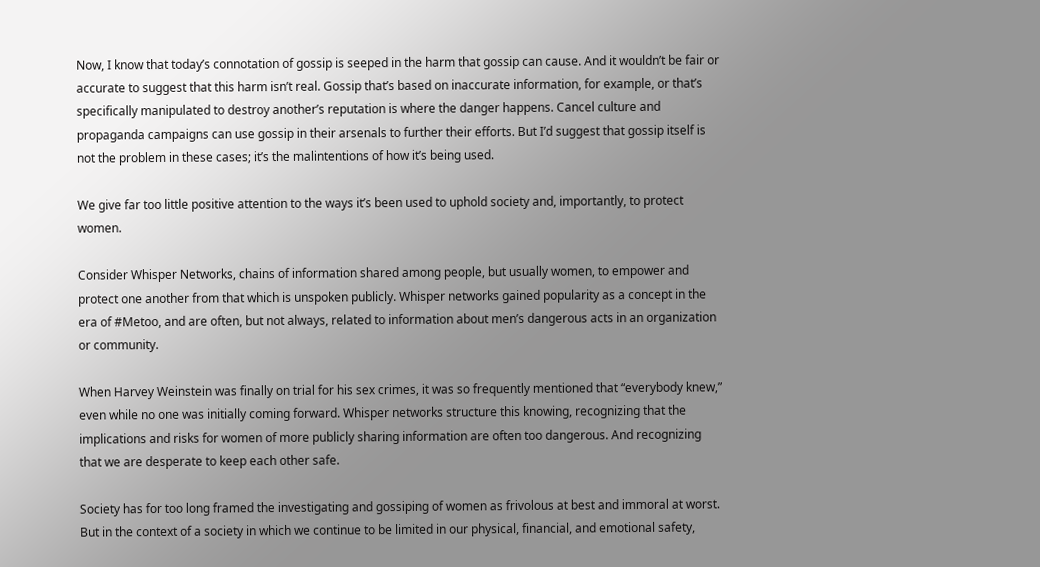Now, I know that today’s connotation of gossip is seeped in the harm that gossip can cause. And it wouldn’t be fair or accurate to suggest that this harm isn’t real. Gossip that’s based on inaccurate information, for example, or that’s specifically manipulated to destroy another’s reputation is where the danger happens. Cancel culture and propaganda campaigns can use gossip in their arsenals to further their efforts. But I’d suggest that gossip itself is not the problem in these cases; it’s the malintentions of how it’s being used.

We give far too little positive attention to the ways it’s been used to uphold society and, importantly, to protect women.

Consider Whisper Networks, chains of information shared among people, but usually women, to empower and protect one another from that which is unspoken publicly. Whisper networks gained popularity as a concept in the era of #Metoo, and are often, but not always, related to information about men’s dangerous acts in an organization or community.

When Harvey Weinstein was finally on trial for his sex crimes, it was so frequently mentioned that “everybody knew,” even while no one was initially coming forward. Whisper networks structure this knowing, recognizing that the implications and risks for women of more publicly sharing information are often too dangerous. And recognizing that we are desperate to keep each other safe.

Society has for too long framed the investigating and gossiping of women as frivolous at best and immoral at worst. But in the context of a society in which we continue to be limited in our physical, financial, and emotional safety,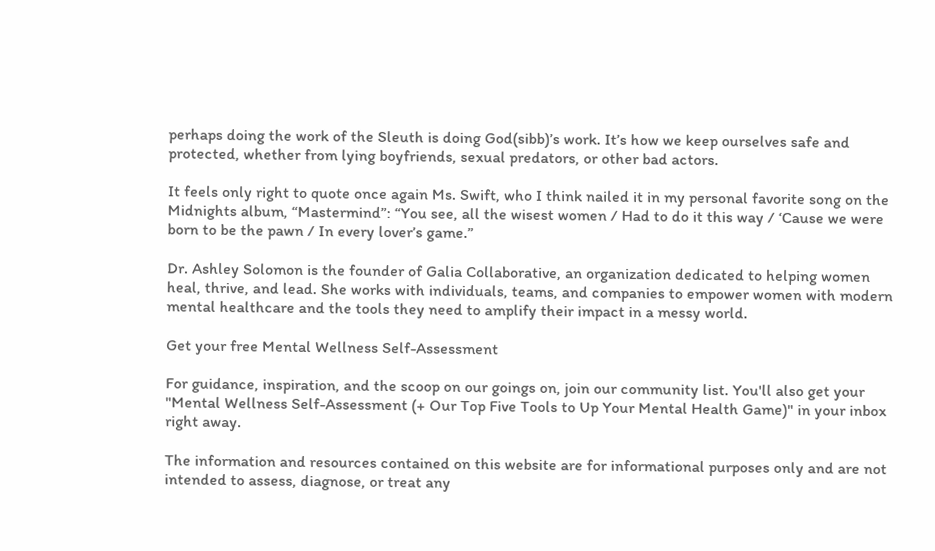perhaps doing the work of the Sleuth is doing God(sibb)’s work. It’s how we keep ourselves safe and protected, whether from lying boyfriends, sexual predators, or other bad actors.

It feels only right to quote once again Ms. Swift, who I think nailed it in my personal favorite song on the Midnights album, “Mastermind”: “You see, all the wisest women / Had to do it this way / ‘Cause we were born to be the pawn / In every lover’s game.”

Dr. Ashley Solomon is the founder of Galia Collaborative, an organization dedicated to helping women heal, thrive, and lead. She works with individuals, teams, and companies to empower women with modern mental healthcare and the tools they need to amplify their impact in a messy world.

Get your free Mental Wellness Self-Assessment

For guidance, inspiration, and the scoop on our goings on, join our community list. You'll also get your "Mental Wellness Self-Assessment (+ Our Top Five Tools to Up Your Mental Health Game)" in your inbox right away.

The information and resources contained on this website are for informational purposes only and are not intended to assess, diagnose, or treat any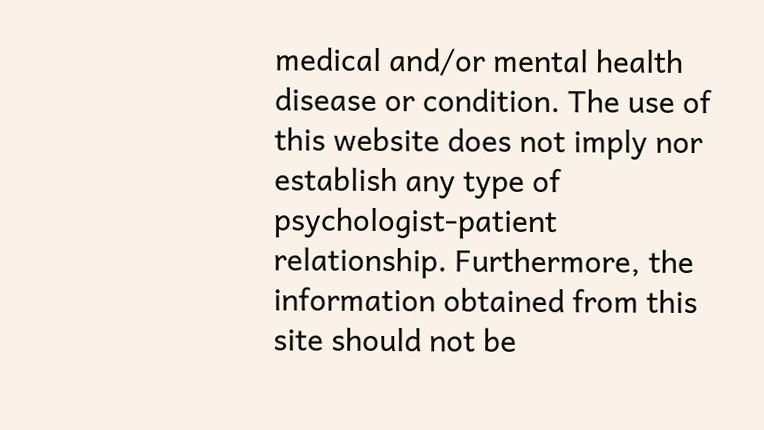medical and/or mental health disease or condition. The use of this website does not imply nor establish any type of psychologist-patient relationship. Furthermore, the information obtained from this site should not be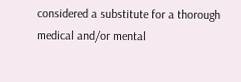considered a substitute for a thorough medical and/or mental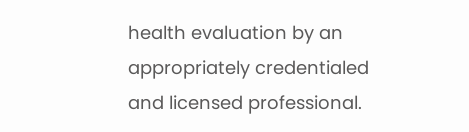health evaluation by an appropriately credentialed and licensed professional.